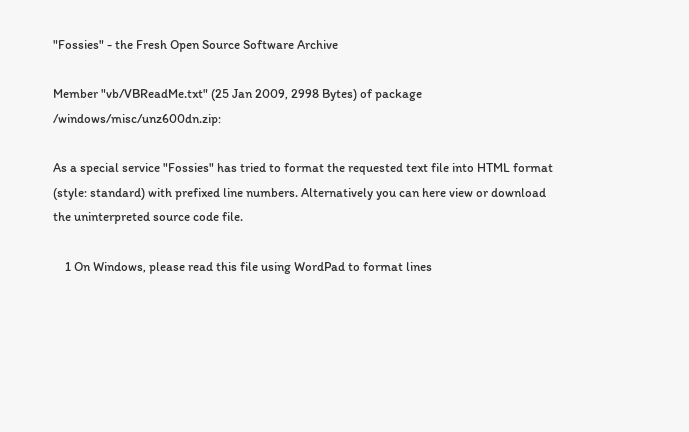"Fossies" - the Fresh Open Source Software Archive

Member "vb/VBReadMe.txt" (25 Jan 2009, 2998 Bytes) of package /windows/misc/unz600dn.zip:

As a special service "Fossies" has tried to format the requested text file into HTML format (style: standard) with prefixed line numbers. Alternatively you can here view or download the uninterpreted source code file.

    1 On Windows, please read this file using WordPad to format lines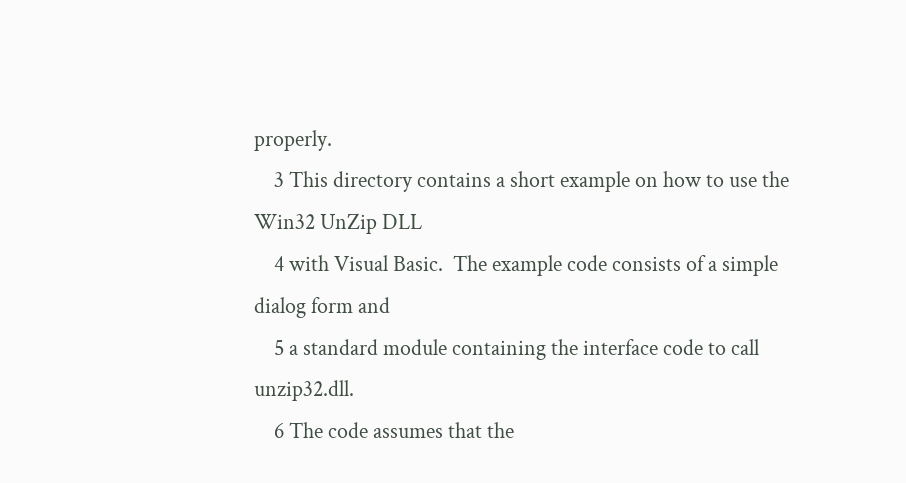properly.
    3 This directory contains a short example on how to use the Win32 UnZip DLL
    4 with Visual Basic.  The example code consists of a simple dialog form and
    5 a standard module containing the interface code to call unzip32.dll.
    6 The code assumes that the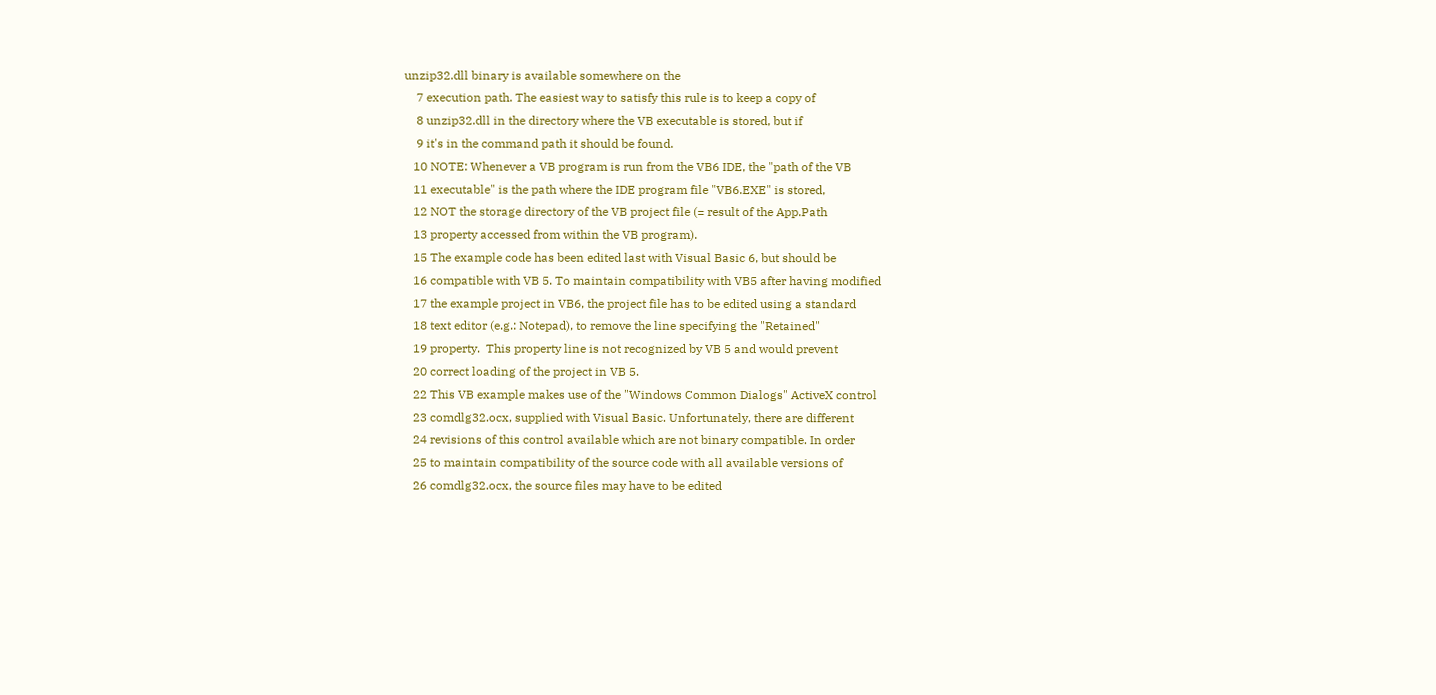unzip32.dll binary is available somewhere on the
    7 execution path. The easiest way to satisfy this rule is to keep a copy of
    8 unzip32.dll in the directory where the VB executable is stored, but if
    9 it's in the command path it should be found.
   10 NOTE: Whenever a VB program is run from the VB6 IDE, the "path of the VB
   11 executable" is the path where the IDE program file "VB6.EXE" is stored,
   12 NOT the storage directory of the VB project file (= result of the App.Path
   13 property accessed from within the VB program).
   15 The example code has been edited last with Visual Basic 6, but should be
   16 compatible with VB 5. To maintain compatibility with VB5 after having modified
   17 the example project in VB6, the project file has to be edited using a standard
   18 text editor (e.g.: Notepad), to remove the line specifying the "Retained"
   19 property.  This property line is not recognized by VB 5 and would prevent
   20 correct loading of the project in VB 5.
   22 This VB example makes use of the "Windows Common Dialogs" ActiveX control
   23 comdlg32.ocx, supplied with Visual Basic. Unfortunately, there are different
   24 revisions of this control available which are not binary compatible. In order
   25 to maintain compatibility of the source code with all available versions of
   26 comdlg32.ocx, the source files may have to be edited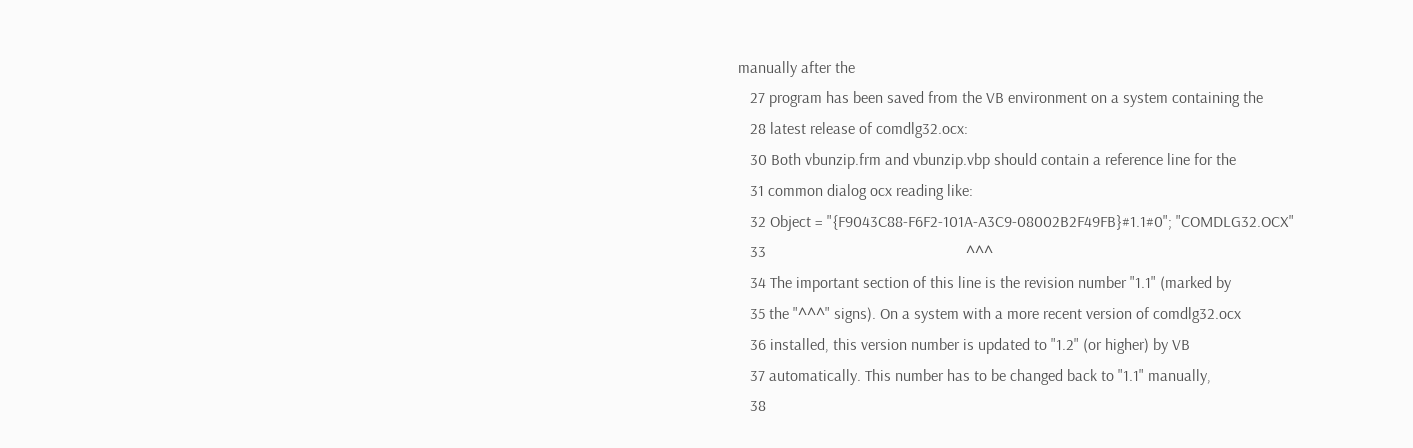manually after the
   27 program has been saved from the VB environment on a system containing the
   28 latest release of comdlg32.ocx:
   30 Both vbunzip.frm and vbunzip.vbp should contain a reference line for the
   31 common dialog ocx reading like:
   32 Object = "{F9043C88-F6F2-101A-A3C9-08002B2F49FB}#1.1#0"; "COMDLG32.OCX"
   33                                                  ^^^
   34 The important section of this line is the revision number "1.1" (marked by
   35 the "^^^" signs). On a system with a more recent version of comdlg32.ocx
   36 installed, this version number is updated to "1.2" (or higher) by VB
   37 automatically. This number has to be changed back to "1.1" manually,
   38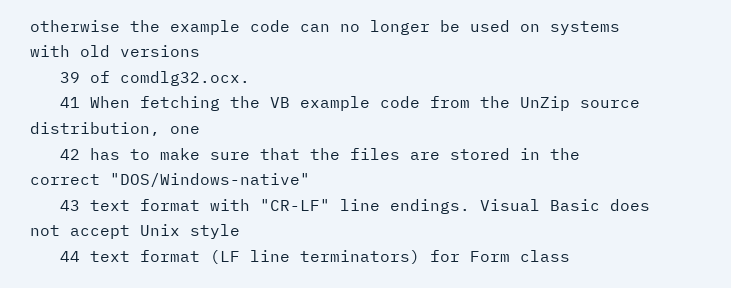otherwise the example code can no longer be used on systems with old versions
   39 of comdlg32.ocx.
   41 When fetching the VB example code from the UnZip source distribution, one
   42 has to make sure that the files are stored in the correct "DOS/Windows-native"
   43 text format with "CR-LF" line endings. Visual Basic does not accept Unix style
   44 text format (LF line terminators) for Form class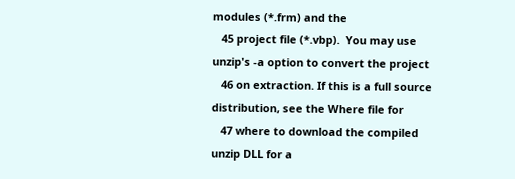modules (*.frm) and the
   45 project file (*.vbp).  You may use unzip's -a option to convert the project
   46 on extraction. If this is a full source distribution, see the Where file for
   47 where to download the compiled unzip DLL for a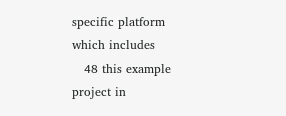specific platform which includes
   48 this example project in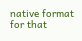native format for that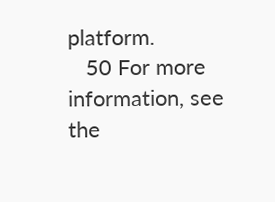platform.
   50 For more information, see the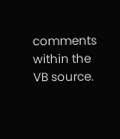comments within the VB source.